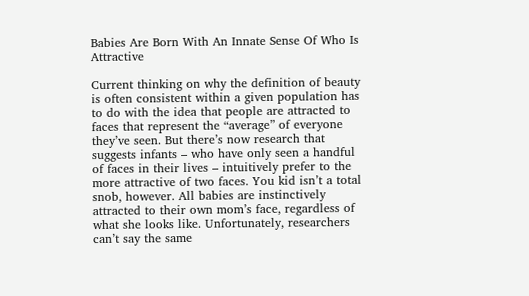Babies Are Born With An Innate Sense Of Who Is Attractive

Current thinking on why the definition of beauty is often consistent within a given population has to do with the idea that people are attracted to faces that represent the “average” of everyone they’ve seen. But there’s now research that suggests infants – who have only seen a handful of faces in their lives – intuitively prefer to the more attractive of two faces. You kid isn’t a total snob, however. All babies are instinctively attracted to their own mom’s face, regardless of what she looks like. Unfortunately, researchers can’t say the same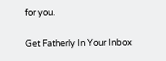for you.

Get Fatherly In Your Inbox